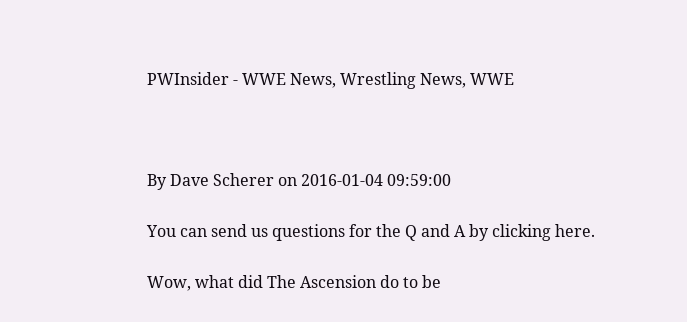PWInsider - WWE News, Wrestling News, WWE



By Dave Scherer on 2016-01-04 09:59:00

You can send us questions for the Q and A by clicking here.

Wow, what did The Ascension do to be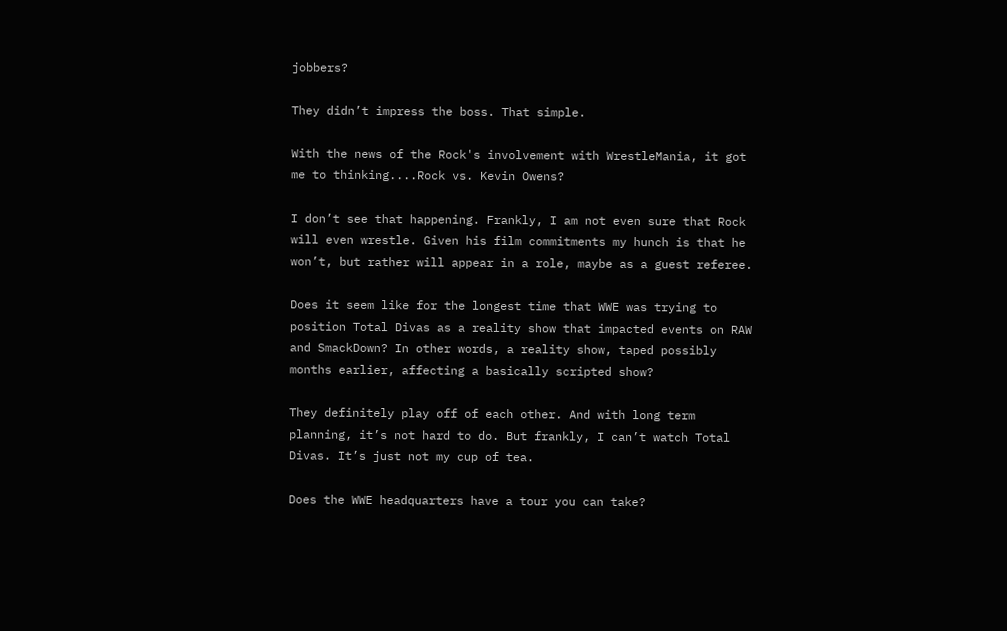jobbers?

They didn’t impress the boss. That simple.

With the news of the Rock's involvement with WrestleMania, it got me to thinking....Rock vs. Kevin Owens?

I don’t see that happening. Frankly, I am not even sure that Rock will even wrestle. Given his film commitments my hunch is that he won’t, but rather will appear in a role, maybe as a guest referee.

Does it seem like for the longest time that WWE was trying to position Total Divas as a reality show that impacted events on RAW and SmackDown? In other words, a reality show, taped possibly months earlier, affecting a basically scripted show?

They definitely play off of each other. And with long term planning, it’s not hard to do. But frankly, I can’t watch Total Divas. It’s just not my cup of tea.

Does the WWE headquarters have a tour you can take?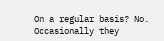On a regular basis? No. Occasionally they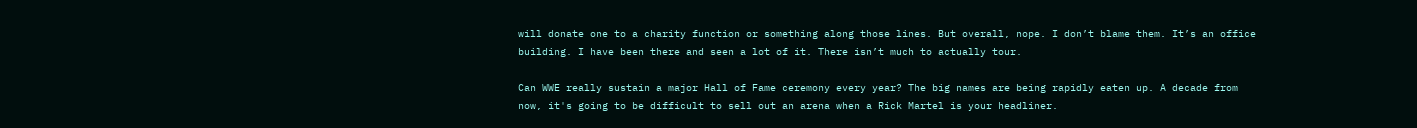will donate one to a charity function or something along those lines. But overall, nope. I don’t blame them. It’s an office building. I have been there and seen a lot of it. There isn’t much to actually tour.

Can WWE really sustain a major Hall of Fame ceremony every year? The big names are being rapidly eaten up. A decade from now, it's going to be difficult to sell out an arena when a Rick Martel is your headliner.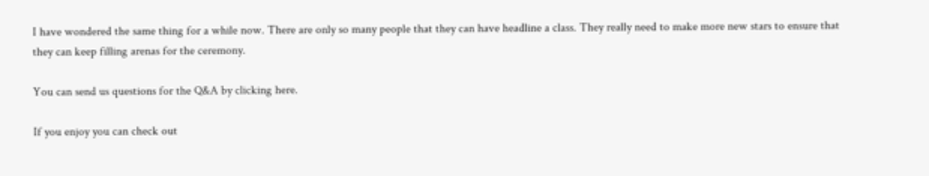I have wondered the same thing for a while now. There are only so many people that they can have headline a class. They really need to make more new stars to ensure that they can keep filling arenas for the ceremony.

You can send us questions for the Q&A by clicking here.

If you enjoy you can check out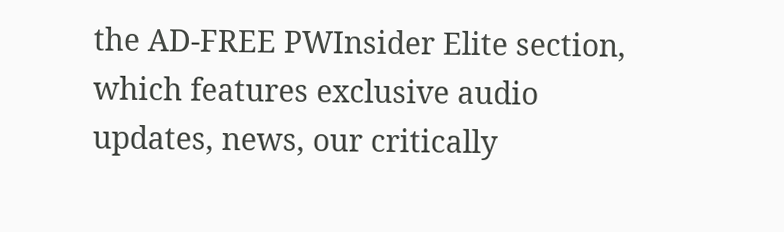the AD-FREE PWInsider Elite section, which features exclusive audio updates, news, our critically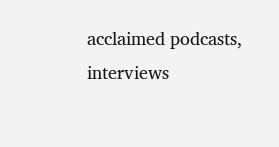acclaimed podcasts, interviews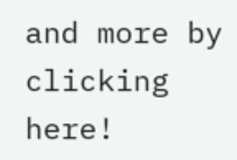and more by clicking here!